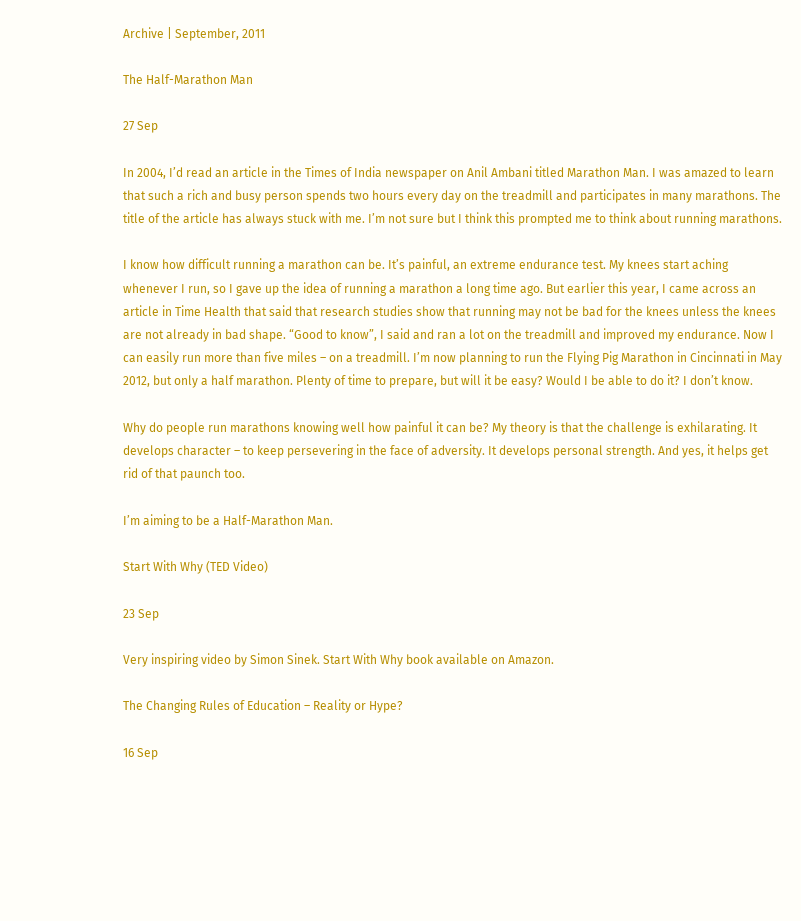Archive | September, 2011

The Half-Marathon Man

27 Sep

In 2004, I’d read an article in the Times of India newspaper on Anil Ambani titled Marathon Man. I was amazed to learn that such a rich and busy person spends two hours every day on the treadmill and participates in many marathons. The title of the article has always stuck with me. I’m not sure but I think this prompted me to think about running marathons.

I know how difficult running a marathon can be. It’s painful, an extreme endurance test. My knees start aching whenever I run, so I gave up the idea of running a marathon a long time ago. But earlier this year, I came across an article in Time Health that said that research studies show that running may not be bad for the knees unless the knees are not already in bad shape. “Good to know”, I said and ran a lot on the treadmill and improved my endurance. Now I can easily run more than five miles – on a treadmill. I’m now planning to run the Flying Pig Marathon in Cincinnati in May 2012, but only a half marathon. Plenty of time to prepare, but will it be easy? Would I be able to do it? I don’t know.

Why do people run marathons knowing well how painful it can be? My theory is that the challenge is exhilarating. It develops character – to keep persevering in the face of adversity. It develops personal strength. And yes, it helps get rid of that paunch too.

I’m aiming to be a Half-Marathon Man.

Start With Why (TED Video)

23 Sep

Very inspiring video by Simon Sinek. Start With Why book available on Amazon.

The Changing Rules of Education – Reality or Hype?

16 Sep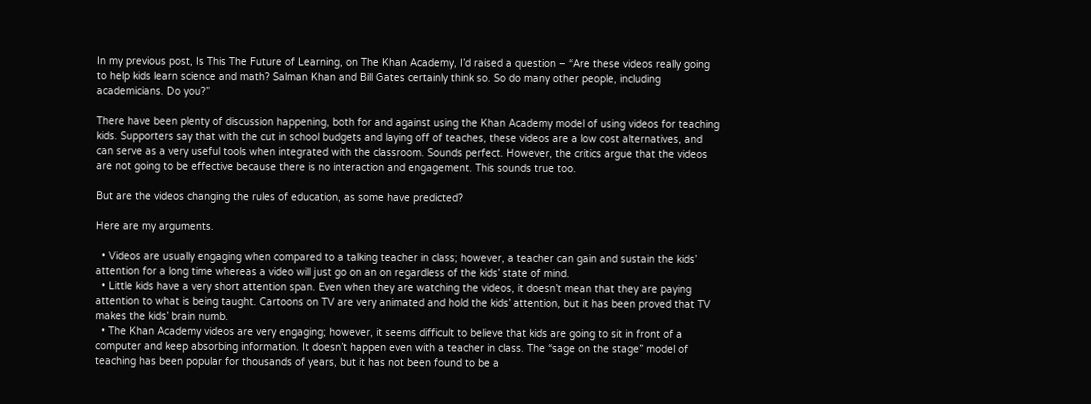In my previous post, Is This The Future of Learning, on The Khan Academy, I’d raised a question – “Are these videos really going to help kids learn science and math? Salman Khan and Bill Gates certainly think so. So do many other people, including academicians. Do you?”

There have been plenty of discussion happening, both for and against using the Khan Academy model of using videos for teaching kids. Supporters say that with the cut in school budgets and laying off of teaches, these videos are a low cost alternatives, and can serve as a very useful tools when integrated with the classroom. Sounds perfect. However, the critics argue that the videos are not going to be effective because there is no interaction and engagement. This sounds true too.

But are the videos changing the rules of education, as some have predicted?

Here are my arguments.

  • Videos are usually engaging when compared to a talking teacher in class; however, a teacher can gain and sustain the kids’ attention for a long time whereas a video will just go on an on regardless of the kids’ state of mind.
  • Little kids have a very short attention span. Even when they are watching the videos, it doesn’t mean that they are paying attention to what is being taught. Cartoons on TV are very animated and hold the kids’ attention, but it has been proved that TV makes the kids’ brain numb.
  • The Khan Academy videos are very engaging; however, it seems difficult to believe that kids are going to sit in front of a computer and keep absorbing information. It doesn’t happen even with a teacher in class. The “sage on the stage” model of teaching has been popular for thousands of years, but it has not been found to be a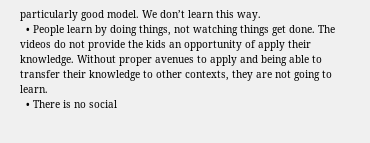particularly good model. We don’t learn this way.
  • People learn by doing things, not watching things get done. The videos do not provide the kids an opportunity of apply their knowledge. Without proper avenues to apply and being able to transfer their knowledge to other contexts, they are not going to learn.
  • There is no social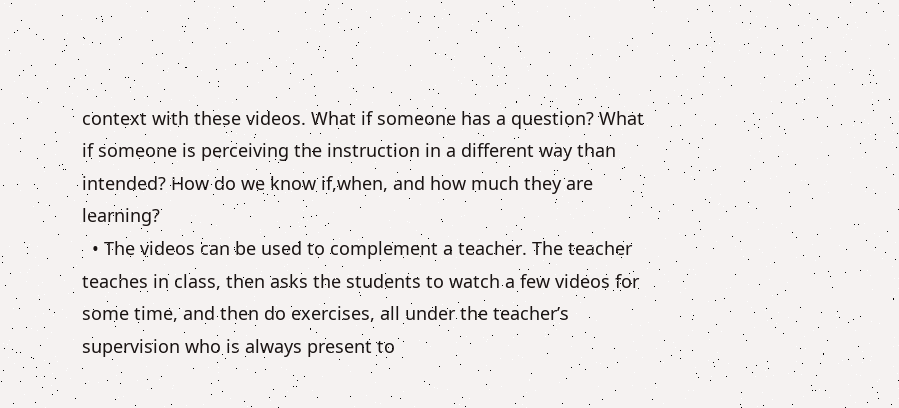context with these videos. What if someone has a question? What if someone is perceiving the instruction in a different way than intended? How do we know if,when, and how much they are learning?
  • The videos can be used to complement a teacher. The teacher teaches in class, then asks the students to watch a few videos for some time, and then do exercises, all under the teacher’s supervision who is always present to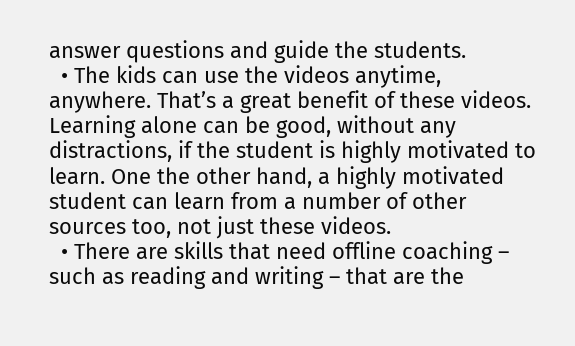answer questions and guide the students.
  • The kids can use the videos anytime, anywhere. That’s a great benefit of these videos. Learning alone can be good, without any distractions, if the student is highly motivated to learn. One the other hand, a highly motivated student can learn from a number of other sources too, not just these videos.
  • There are skills that need offline coaching – such as reading and writing – that are the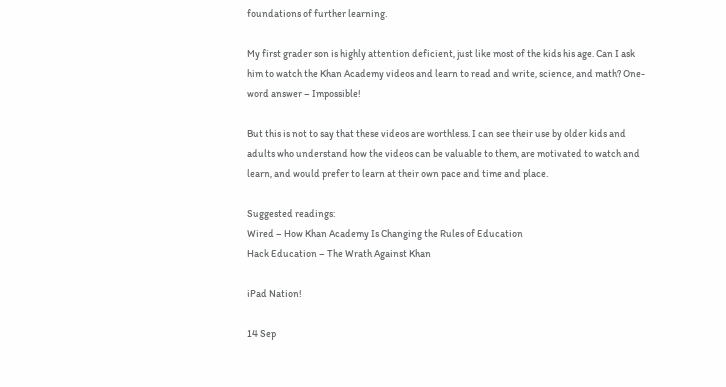foundations of further learning.

My first grader son is highly attention deficient, just like most of the kids his age. Can I ask him to watch the Khan Academy videos and learn to read and write, science, and math? One-word answer – Impossible!

But this is not to say that these videos are worthless. I can see their use by older kids and adults who understand how the videos can be valuable to them, are motivated to watch and learn, and would prefer to learn at their own pace and time and place.

Suggested readings:
Wired – How Khan Academy Is Changing the Rules of Education
Hack Education – The Wrath Against Khan

iPad Nation!

14 Sep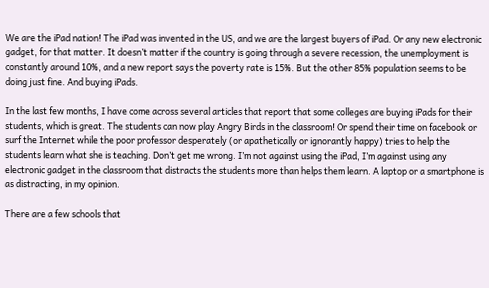We are the iPad nation! The iPad was invented in the US, and we are the largest buyers of iPad. Or any new electronic gadget, for that matter. It doesn’t matter if the country is going through a severe recession, the unemployment is constantly around 10%, and a new report says the poverty rate is 15%. But the other 85% population seems to be doing just fine. And buying iPads.

In the last few months, I have come across several articles that report that some colleges are buying iPads for their students, which is great. The students can now play Angry Birds in the classroom! Or spend their time on facebook or surf the Internet while the poor professor desperately (or apathetically or ignorantly happy) tries to help the students learn what she is teaching. Don’t get me wrong. I’m not against using the iPad, I’m against using any electronic gadget in the classroom that distracts the students more than helps them learn. A laptop or a smartphone is as distracting, in my opinion.

There are a few schools that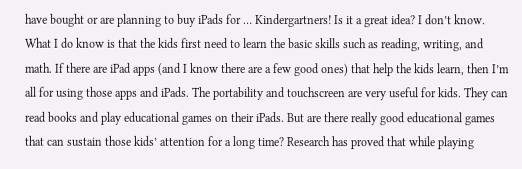have bought or are planning to buy iPads for … Kindergartners! Is it a great idea? I don’t know. What I do know is that the kids first need to learn the basic skills such as reading, writing, and math. If there are iPad apps (and I know there are a few good ones) that help the kids learn, then I’m all for using those apps and iPads. The portability and touchscreen are very useful for kids. They can read books and play educational games on their iPads. But are there really good educational games that can sustain those kids’ attention for a long time? Research has proved that while playing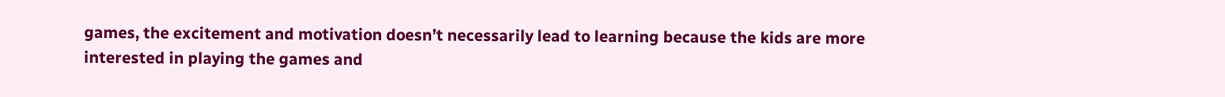games, the excitement and motivation doesn’t necessarily lead to learning because the kids are more interested in playing the games and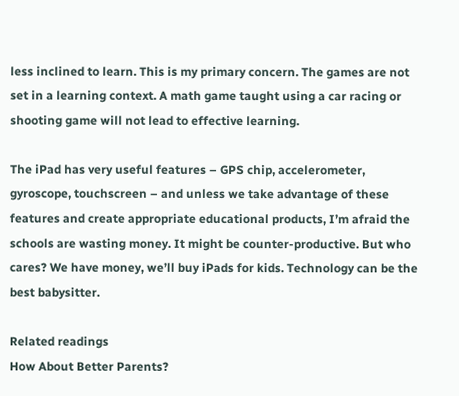less inclined to learn. This is my primary concern. The games are not set in a learning context. A math game taught using a car racing or shooting game will not lead to effective learning.

The iPad has very useful features – GPS chip, accelerometer, gyroscope, touchscreen – and unless we take advantage of these features and create appropriate educational products, I’m afraid the schools are wasting money. It might be counter-productive. But who cares? We have money, we’ll buy iPads for kids. Technology can be the best babysitter.

Related readings
How About Better Parents?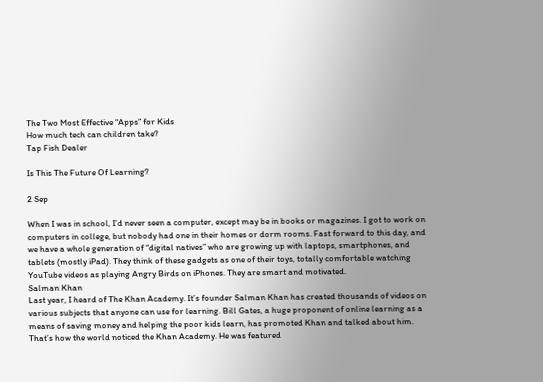The Two Most Effective “Apps” for Kids
How much tech can children take?
Tap Fish Dealer

Is This The Future Of Learning?

2 Sep

When I was in school, I’d never seen a computer, except may be in books or magazines. I got to work on computers in college, but nobody had one in their homes or dorm rooms. Fast forward to this day, and we have a whole generation of “digital natives” who are growing up with laptops, smartphones, and tablets (mostly iPad). They think of these gadgets as one of their toys, totally comfortable watching YouTube videos as playing Angry Birds on iPhones. They are smart and motivated.
Salman Khan
Last year, I heard of The Khan Academy. It’s founder Salman Khan has created thousands of videos on various subjects that anyone can use for learning. Bill Gates, a huge proponent of online learning as a means of saving money and helping the poor kids learn, has promoted Khan and talked about him. That’s how the world noticed the Khan Academy. He was featured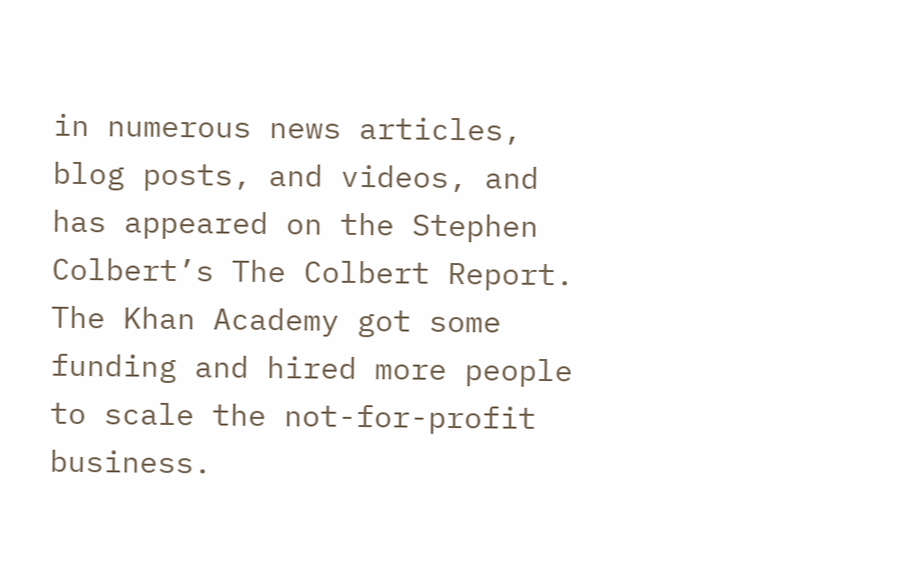in numerous news articles, blog posts, and videos, and has appeared on the Stephen Colbert’s The Colbert Report. The Khan Academy got some funding and hired more people to scale the not-for-profit business.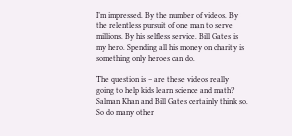I’m impressed. By the number of videos. By the relentless pursuit of one man to serve millions. By his selfless service. Bill Gates is my hero. Spending all his money on charity is something only heroes can do.

The question is – are these videos really going to help kids learn science and math? Salman Khan and Bill Gates certainly think so. So do many other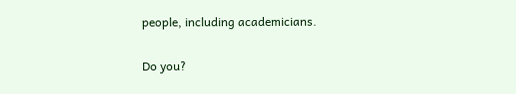people, including academicians.

Do you?